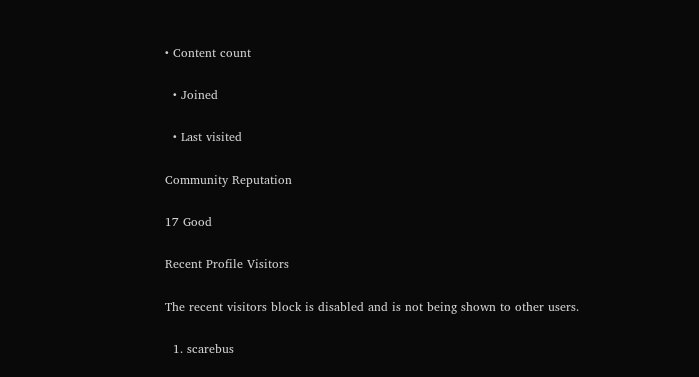• Content count

  • Joined

  • Last visited

Community Reputation

17 Good

Recent Profile Visitors

The recent visitors block is disabled and is not being shown to other users.

  1. scarebus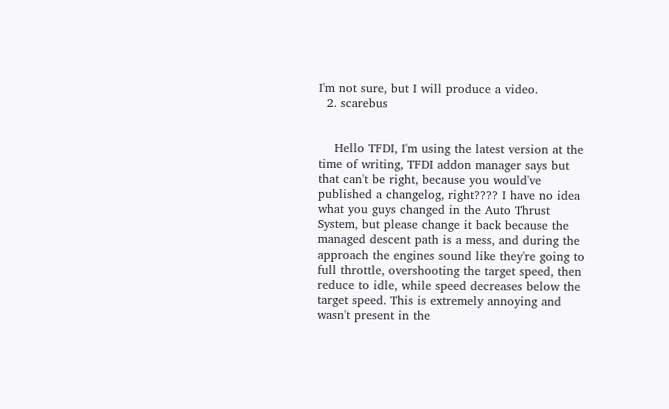I'm not sure, but I will produce a video.
  2. scarebus


    Hello TFDI, I'm using the latest version at the time of writing, TFDI addon manager says but that can't be right, because you would've published a changelog, right???? I have no idea what you guys changed in the Auto Thrust System, but please change it back because the managed descent path is a mess, and during the approach the engines sound like they're going to full throttle, overshooting the target speed, then reduce to idle, while speed decreases below the target speed. This is extremely annoying and wasn't present in the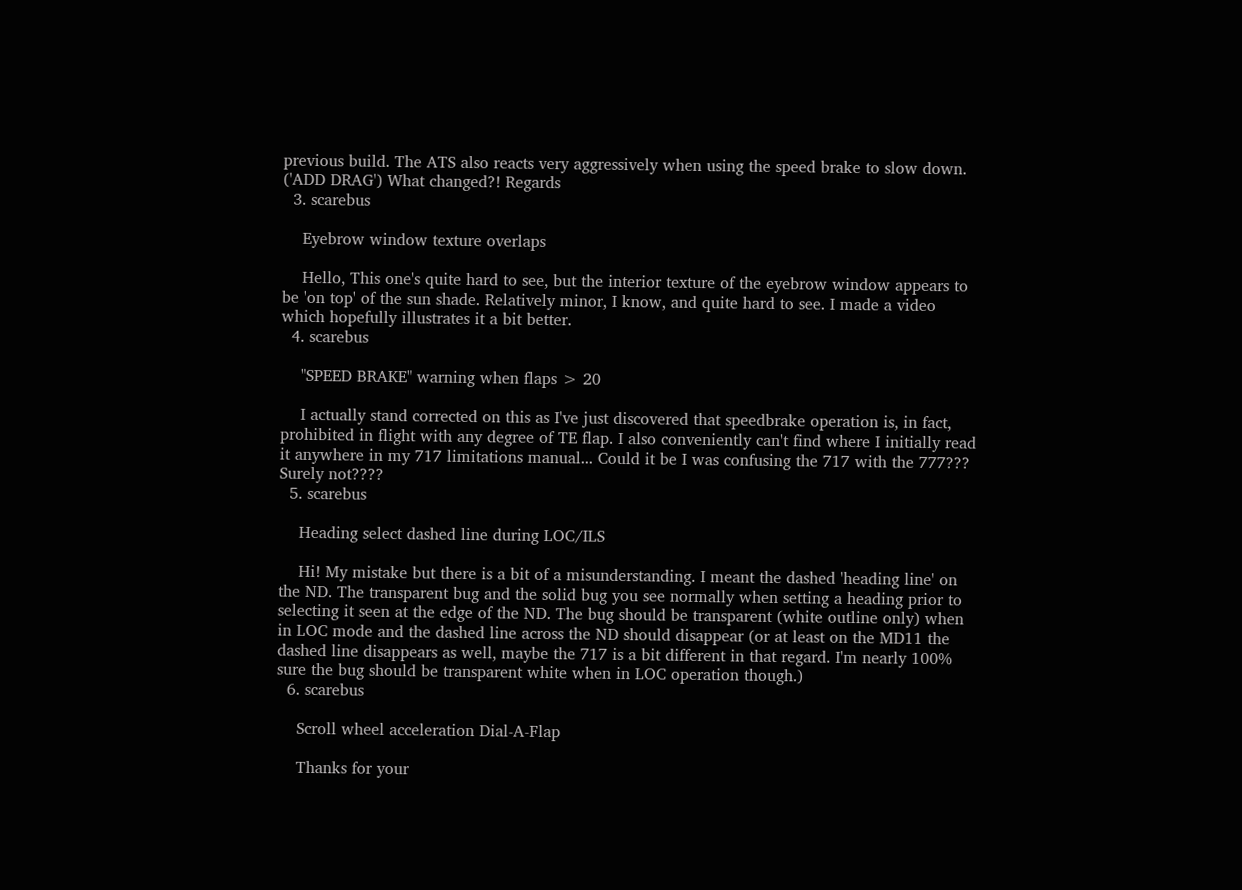previous build. The ATS also reacts very aggressively when using the speed brake to slow down. ('ADD DRAG') What changed?! Regards
  3. scarebus

    Eyebrow window texture overlaps

    Hello, This one's quite hard to see, but the interior texture of the eyebrow window appears to be 'on top' of the sun shade. Relatively minor, I know, and quite hard to see. I made a video which hopefully illustrates it a bit better.
  4. scarebus

    "SPEED BRAKE" warning when flaps > 20

    I actually stand corrected on this as I've just discovered that speedbrake operation is, in fact, prohibited in flight with any degree of TE flap. I also conveniently can't find where I initially read it anywhere in my 717 limitations manual... Could it be I was confusing the 717 with the 777??? Surely not????
  5. scarebus

    Heading select dashed line during LOC/ILS

    Hi! My mistake but there is a bit of a misunderstanding. I meant the dashed 'heading line' on the ND. The transparent bug and the solid bug you see normally when setting a heading prior to selecting it seen at the edge of the ND. The bug should be transparent (white outline only) when in LOC mode and the dashed line across the ND should disappear (or at least on the MD11 the dashed line disappears as well, maybe the 717 is a bit different in that regard. I'm nearly 100% sure the bug should be transparent white when in LOC operation though.)
  6. scarebus

    Scroll wheel acceleration Dial-A-Flap

    Thanks for your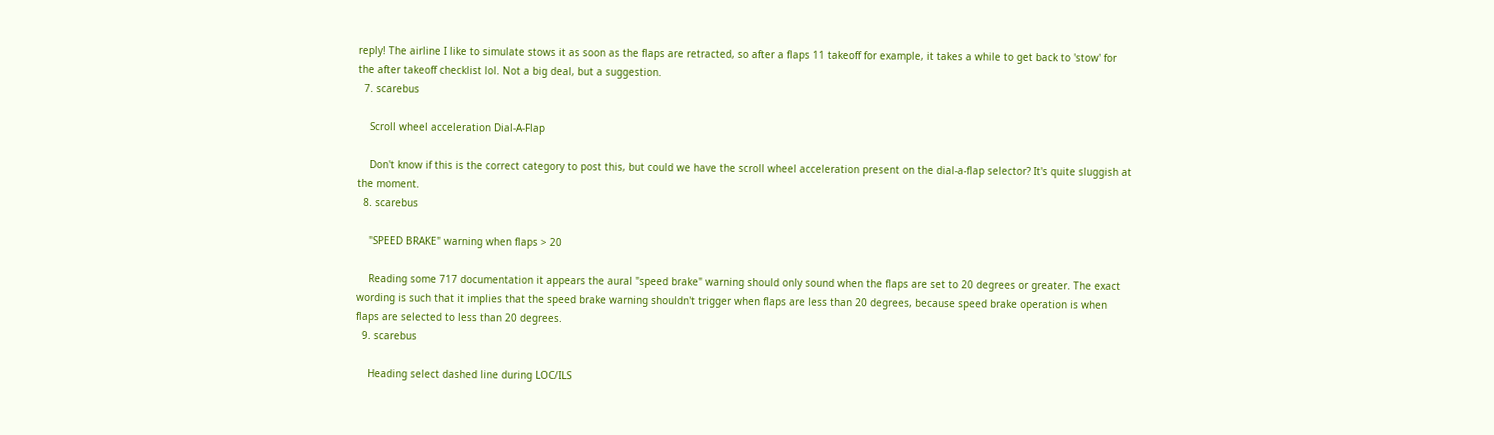reply! The airline I like to simulate stows it as soon as the flaps are retracted, so after a flaps 11 takeoff for example, it takes a while to get back to 'stow' for the after takeoff checklist lol. Not a big deal, but a suggestion.
  7. scarebus

    Scroll wheel acceleration Dial-A-Flap

    Don't know if this is the correct category to post this, but could we have the scroll wheel acceleration present on the dial-a-flap selector? It's quite sluggish at the moment.
  8. scarebus

    "SPEED BRAKE" warning when flaps > 20

    Reading some 717 documentation it appears the aural "speed brake" warning should only sound when the flaps are set to 20 degrees or greater. The exact wording is such that it implies that the speed brake warning shouldn't trigger when flaps are less than 20 degrees, because speed brake operation is when flaps are selected to less than 20 degrees.
  9. scarebus

    Heading select dashed line during LOC/ILS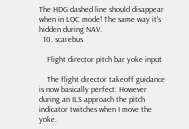The HDG dashed line should disappear when in LOC mode! The same way it's hidden during NAV.
  10. scarebus

    Flight director pitch bar yoke input

    The flight director takeoff guidance is now basically perfect. However during an ILS approach the pitch indicator twitches when I move the yoke.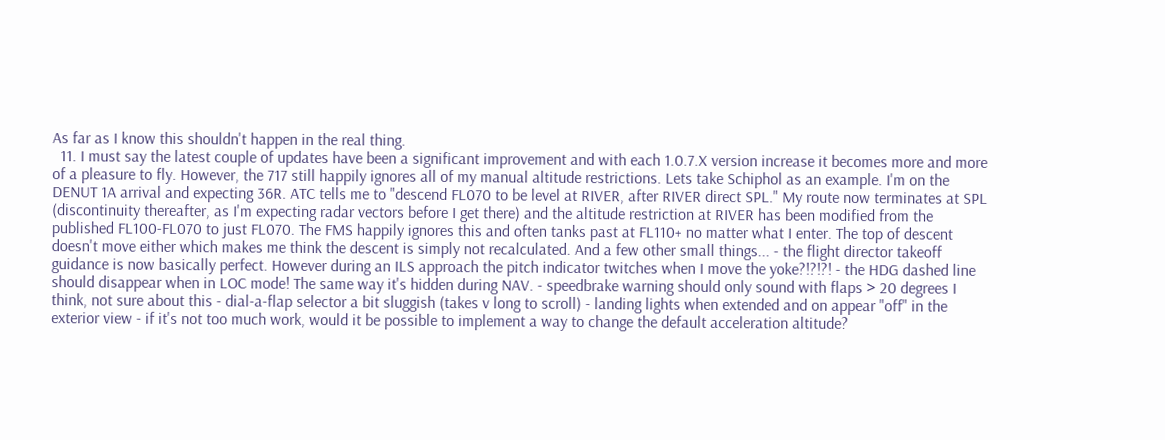As far as I know this shouldn't happen in the real thing.
  11. I must say the latest couple of updates have been a significant improvement and with each 1.0.7.X version increase it becomes more and more of a pleasure to fly. However, the 717 still happily ignores all of my manual altitude restrictions. Lets take Schiphol as an example. I'm on the DENUT 1A arrival and expecting 36R. ATC tells me to "descend FL070 to be level at RIVER, after RIVER direct SPL." My route now terminates at SPL (discontinuity thereafter, as I'm expecting radar vectors before I get there) and the altitude restriction at RIVER has been modified from the published FL100-FL070 to just FL070. The FMS happily ignores this and often tanks past at FL110+ no matter what I enter. The top of descent doesn't move either which makes me think the descent is simply not recalculated. And a few other small things... - the flight director takeoff guidance is now basically perfect. However during an ILS approach the pitch indicator twitches when I move the yoke?!?!?! - the HDG dashed line should disappear when in LOC mode! The same way it's hidden during NAV. - speedbrake warning should only sound with flaps > 20 degrees I think, not sure about this - dial-a-flap selector a bit sluggish (takes v long to scroll) - landing lights when extended and on appear "off" in the exterior view - if it's not too much work, would it be possible to implement a way to change the default acceleration altitude?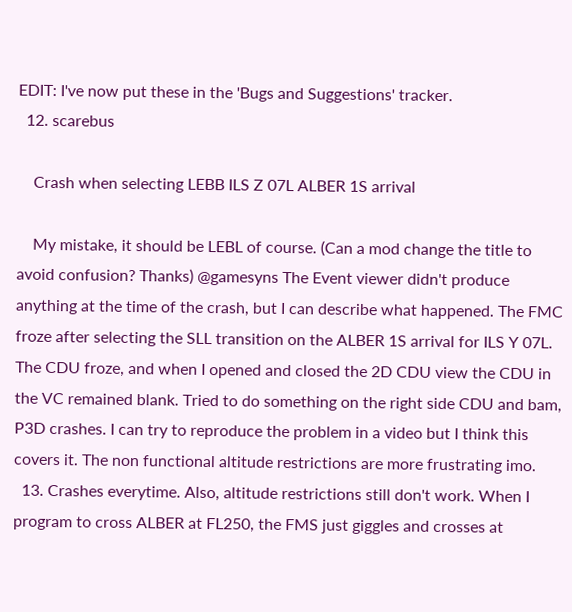EDIT: I've now put these in the 'Bugs and Suggestions' tracker.
  12. scarebus

    Crash when selecting LEBB ILS Z 07L ALBER 1S arrival

    My mistake, it should be LEBL of course. (Can a mod change the title to avoid confusion? Thanks) @gamesyns The Event viewer didn't produce anything at the time of the crash, but I can describe what happened. The FMC froze after selecting the SLL transition on the ALBER 1S arrival for ILS Y 07L. The CDU froze, and when I opened and closed the 2D CDU view the CDU in the VC remained blank. Tried to do something on the right side CDU and bam, P3D crashes. I can try to reproduce the problem in a video but I think this covers it. The non functional altitude restrictions are more frustrating imo.
  13. Crashes everytime. Also, altitude restrictions still don't work. When I program to cross ALBER at FL250, the FMS just giggles and crosses at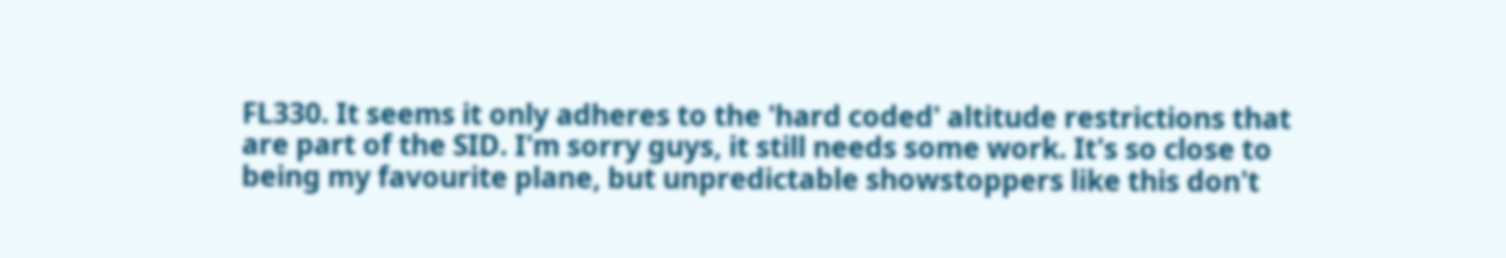FL330. It seems it only adheres to the 'hard coded' altitude restrictions that are part of the SID. I'm sorry guys, it still needs some work. It's so close to being my favourite plane, but unpredictable showstoppers like this don't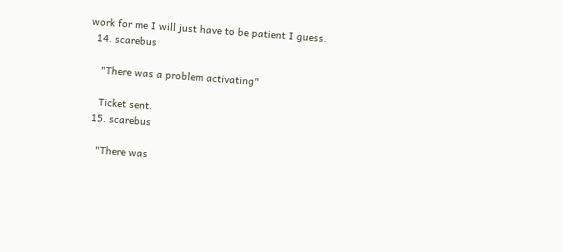work for me I will just have to be patient I guess.
  14. scarebus

    "There was a problem activating"

    Ticket sent.
  15. scarebus

    "There was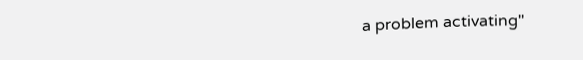a problem activating"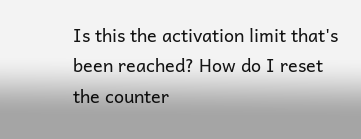Is this the activation limit that's been reached? How do I reset the counter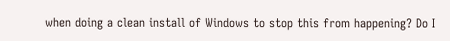when doing a clean install of Windows to stop this from happening? Do I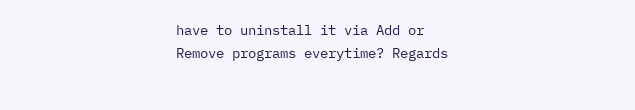have to uninstall it via Add or Remove programs everytime? Regards